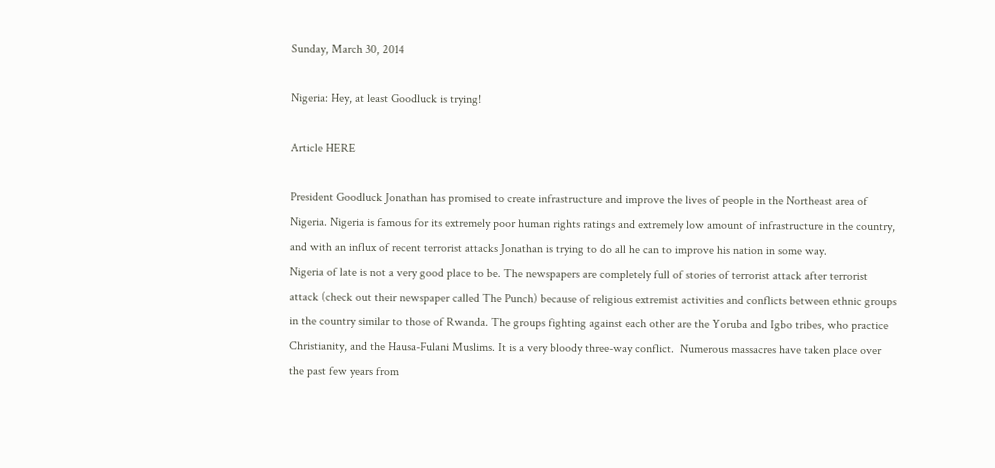Sunday, March 30, 2014

Nigeria: Hey, at least Goodluck is trying!

Article HERE

President Goodluck Jonathan has promised to create infrastructure and improve the lives of people in the Northeast area of Nigeria. Nigeria is famous for its extremely poor human rights ratings and extremely low amount of infrastructure in the country, and with an influx of recent terrorist attacks Jonathan is trying to do all he can to improve his nation in some way.
Nigeria of late is not a very good place to be. The newspapers are completely full of stories of terrorist attack after terrorist attack (check out their newspaper called The Punch) because of religious extremist activities and conflicts between ethnic groups in the country similar to those of Rwanda. The groups fighting against each other are the Yoruba and Igbo tribes, who practice Christianity, and the Hausa-Fulani Muslims. It is a very bloody three-way conflict.  Numerous massacres have taken place over the past few years from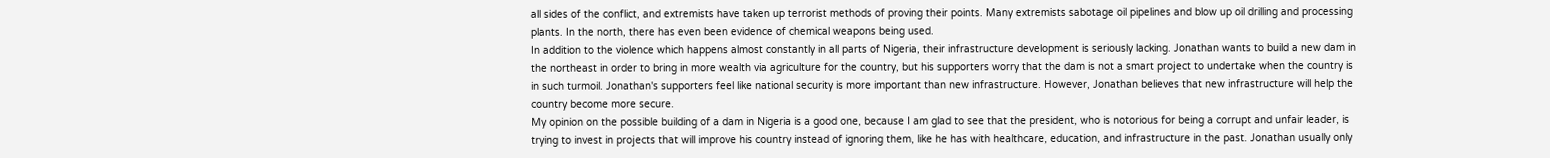all sides of the conflict, and extremists have taken up terrorist methods of proving their points. Many extremists sabotage oil pipelines and blow up oil drilling and processing plants. In the north, there has even been evidence of chemical weapons being used.
In addition to the violence which happens almost constantly in all parts of Nigeria, their infrastructure development is seriously lacking. Jonathan wants to build a new dam in the northeast in order to bring in more wealth via agriculture for the country, but his supporters worry that the dam is not a smart project to undertake when the country is in such turmoil. Jonathan's supporters feel like national security is more important than new infrastructure. However, Jonathan believes that new infrastructure will help the country become more secure.
My opinion on the possible building of a dam in Nigeria is a good one, because I am glad to see that the president, who is notorious for being a corrupt and unfair leader, is trying to invest in projects that will improve his country instead of ignoring them, like he has with healthcare, education, and infrastructure in the past. Jonathan usually only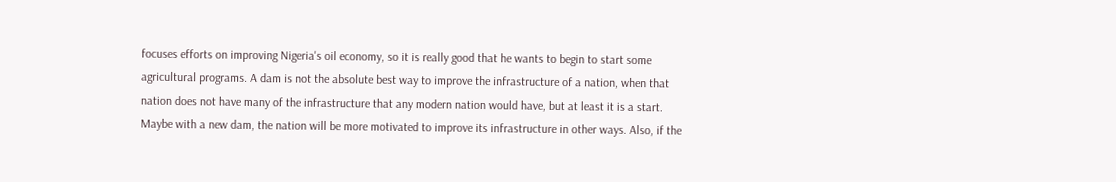focuses efforts on improving Nigeria's oil economy, so it is really good that he wants to begin to start some agricultural programs. A dam is not the absolute best way to improve the infrastructure of a nation, when that nation does not have many of the infrastructure that any modern nation would have, but at least it is a start. Maybe with a new dam, the nation will be more motivated to improve its infrastructure in other ways. Also, if the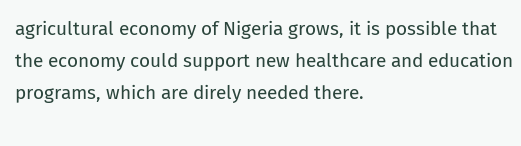agricultural economy of Nigeria grows, it is possible that the economy could support new healthcare and education programs, which are direly needed there.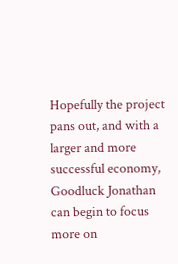Hopefully the project pans out, and with a larger and more successful economy, Goodluck Jonathan can begin to focus more on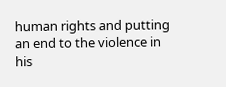human rights and putting an end to the violence in his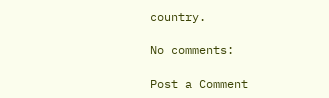country.

No comments:

Post a Comment